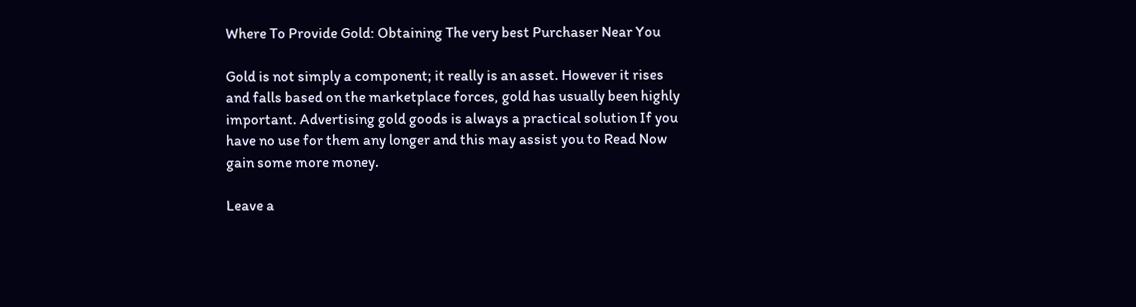Where To Provide Gold: Obtaining The very best Purchaser Near You

Gold is not simply a component; it really is an asset. However it rises and falls based on the marketplace forces, gold has usually been highly important. Advertising gold goods is always a practical solution If you have no use for them any longer and this may assist you to Read Now gain some more money.

Leave a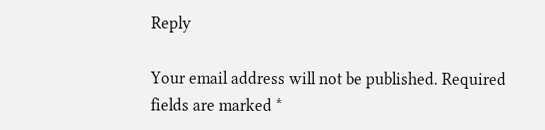Reply

Your email address will not be published. Required fields are marked *